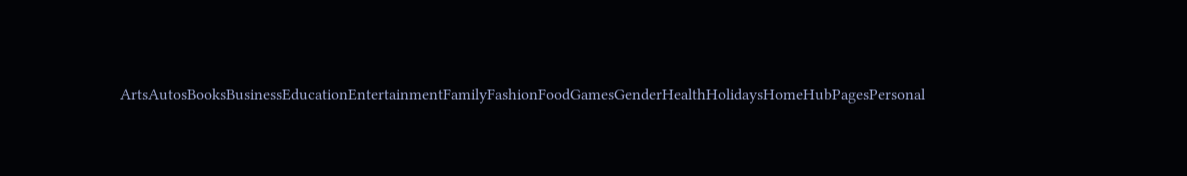ArtsAutosBooksBusinessEducationEntertainmentFamilyFashionFoodGamesGenderHealthHolidaysHomeHubPagesPersonal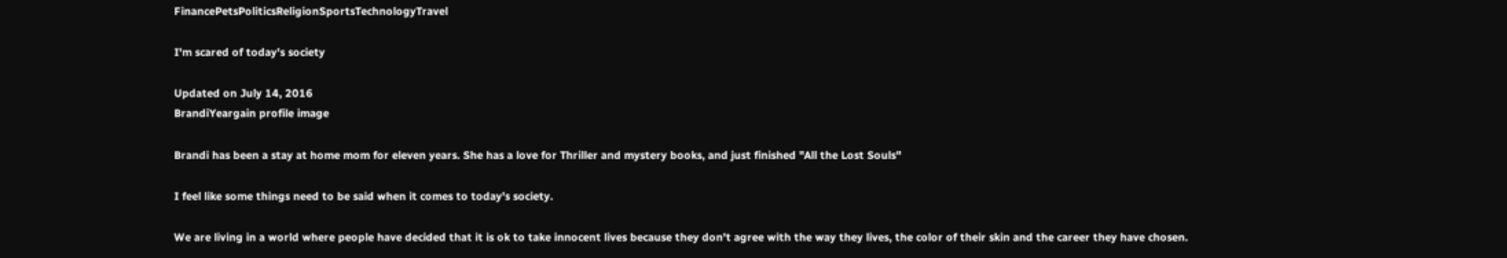FinancePetsPoliticsReligionSportsTechnologyTravel

I'm scared of today's society

Updated on July 14, 2016
BrandiYeargain profile image

Brandi has been a stay at home mom for eleven years. She has a love for Thriller and mystery books, and just finished "All the Lost Souls"

I feel like some things need to be said when it comes to today's society.

We are living in a world where people have decided that it is ok to take innocent lives because they don't agree with the way they lives, the color of their skin and the career they have chosen.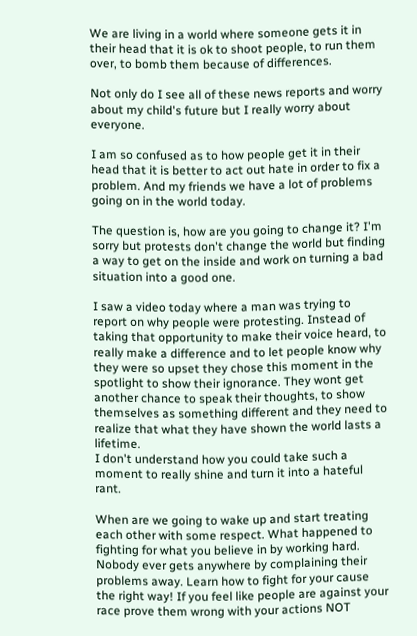We are living in a world where someone gets it in their head that it is ok to shoot people, to run them over, to bomb them because of differences.

Not only do I see all of these news reports and worry about my child's future but I really worry about everyone.

I am so confused as to how people get it in their head that it is better to act out hate in order to fix a problem. And my friends we have a lot of problems going on in the world today.

The question is, how are you going to change it? I'm sorry but protests don't change the world but finding a way to get on the inside and work on turning a bad situation into a good one.

I saw a video today where a man was trying to report on why people were protesting. Instead of taking that opportunity to make their voice heard, to really make a difference and to let people know why they were so upset they chose this moment in the spotlight to show their ignorance. They wont get another chance to speak their thoughts, to show themselves as something different and they need to realize that what they have shown the world lasts a lifetime.
I don't understand how you could take such a moment to really shine and turn it into a hateful rant.

When are we going to wake up and start treating each other with some respect. What happened to fighting for what you believe in by working hard. Nobody ever gets anywhere by complaining their problems away. Learn how to fight for your cause the right way! If you feel like people are against your race prove them wrong with your actions NOT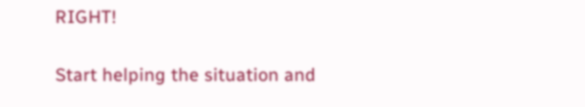RIGHT!

Start helping the situation and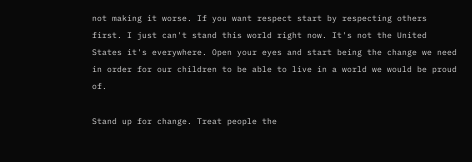not making it worse. If you want respect start by respecting others first. I just can't stand this world right now. It's not the United States it's everywhere. Open your eyes and start being the change we need in order for our children to be able to live in a world we would be proud of.

Stand up for change. Treat people the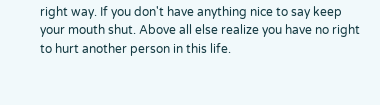right way. If you don't have anything nice to say keep your mouth shut. Above all else realize you have no right to hurt another person in this life.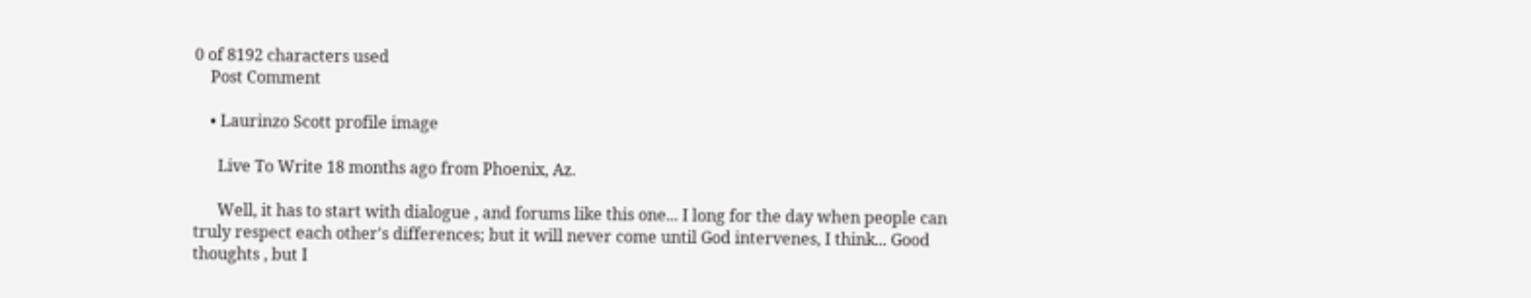0 of 8192 characters used
    Post Comment

    • Laurinzo Scott profile image

      Live To Write 18 months ago from Phoenix, Az.

      Well, it has to start with dialogue , and forums like this one... I long for the day when people can truly respect each other's differences; but it will never come until God intervenes, I think... Good thoughts , but I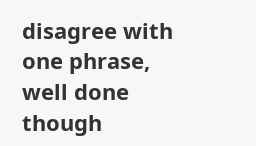disagree with one phrase, well done though